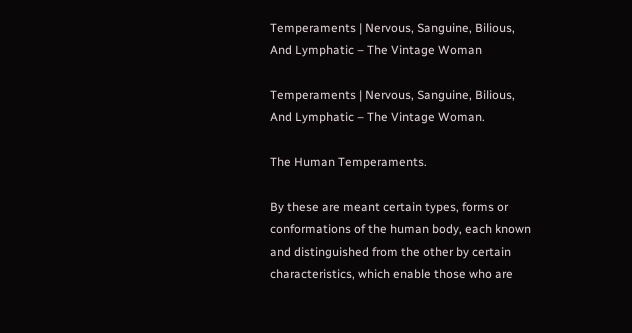Temperaments | Nervous, Sanguine, Bilious, And Lymphatic – The Vintage Woman

Temperaments | Nervous, Sanguine, Bilious, And Lymphatic – The Vintage Woman.

The Human Temperaments.

By these are meant certain types, forms or conformations of the human body, each known and distinguished from the other by certain characteristics, which enable those who are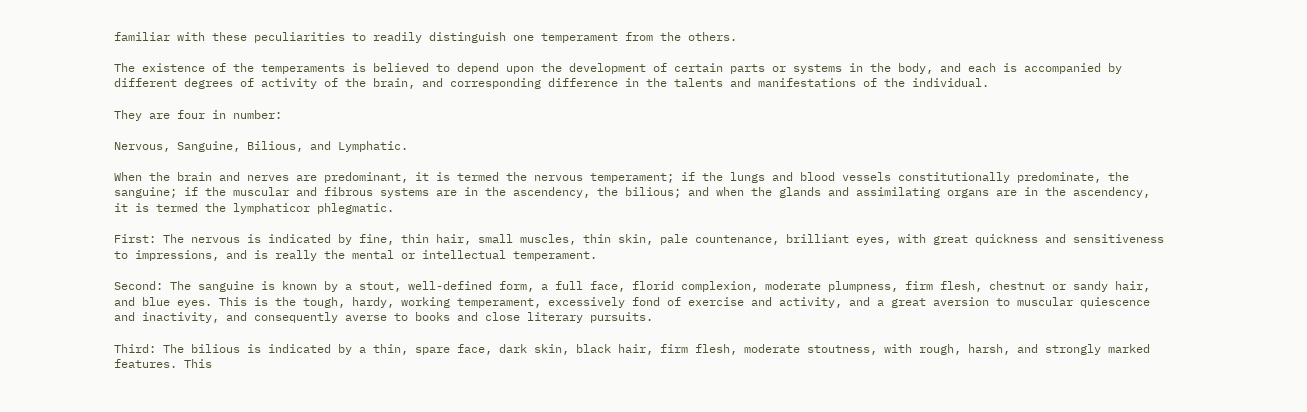familiar with these peculiarities to readily distinguish one temperament from the others.

The existence of the temperaments is believed to depend upon the development of certain parts or systems in the body, and each is accompanied by different degrees of activity of the brain, and corresponding difference in the talents and manifestations of the individual.

They are four in number:

Nervous, Sanguine, Bilious, and Lymphatic.

When the brain and nerves are predominant, it is termed the nervous temperament; if the lungs and blood vessels constitutionally predominate, the sanguine; if the muscular and fibrous systems are in the ascendency, the bilious; and when the glands and assimilating organs are in the ascendency, it is termed the lymphaticor phlegmatic.

First: The nervous is indicated by fine, thin hair, small muscles, thin skin, pale countenance, brilliant eyes, with great quickness and sensitiveness to impressions, and is really the mental or intellectual temperament.

Second: The sanguine is known by a stout, well-defined form, a full face, florid complexion, moderate plumpness, firm flesh, chestnut or sandy hair, and blue eyes. This is the tough, hardy, working temperament, excessively fond of exercise and activity, and a great aversion to muscular quiescence and inactivity, and consequently averse to books and close literary pursuits.

Third: The bilious is indicated by a thin, spare face, dark skin, black hair, firm flesh, moderate stoutness, with rough, harsh, and strongly marked features. This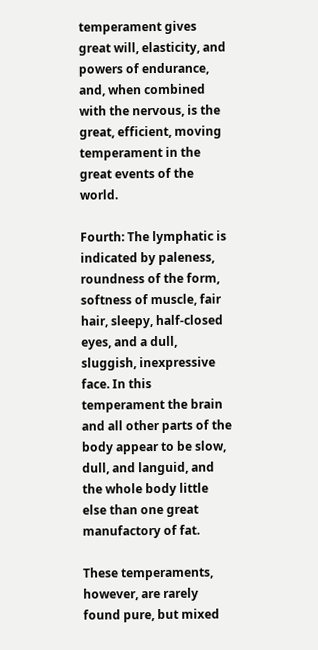temperament gives great will, elasticity, and powers of endurance, and, when combined with the nervous, is the great, efficient, moving temperament in the great events of the world.

Fourth: The lymphatic is indicated by paleness, roundness of the form, softness of muscle, fair hair, sleepy, half-closed eyes, and a dull, sluggish, inexpressive face. In this temperament the brain and all other parts of the body appear to be slow, dull, and languid, and the whole body little else than one great manufactory of fat.

These temperaments, however, are rarely found pure, but mixed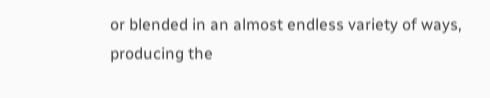or blended in an almost endless variety of ways, producing the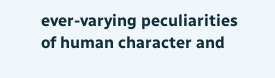ever-varying peculiarities of human character and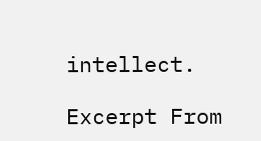intellect.

Excerpt From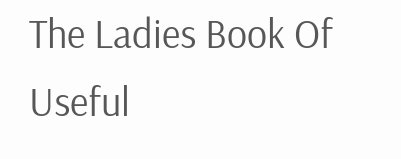The Ladies Book Of Useful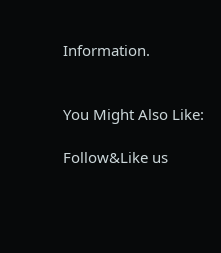Information.


You Might Also Like:

Follow&Like us